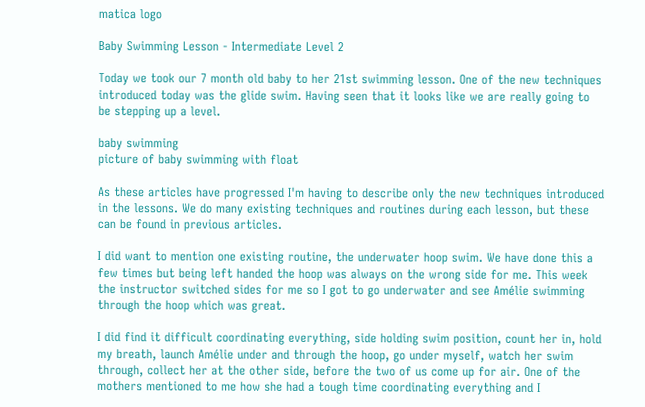matica logo

Baby Swimming Lesson - Intermediate Level 2

Today we took our 7 month old baby to her 21st swimming lesson. One of the new techniques introduced today was the glide swim. Having seen that it looks like we are really going to be stepping up a level.

baby swimming
picture of baby swimming with float

As these articles have progressed I'm having to describe only the new techniques introduced in the lessons. We do many existing techniques and routines during each lesson, but these can be found in previous articles.

I did want to mention one existing routine, the underwater hoop swim. We have done this a few times but being left handed the hoop was always on the wrong side for me. This week the instructor switched sides for me so I got to go underwater and see Amélie swimming through the hoop which was great.

I did find it difficult coordinating everything, side holding swim position, count her in, hold my breath, launch Amélie under and through the hoop, go under myself, watch her swim through, collect her at the other side, before the two of us come up for air. One of the mothers mentioned to me how she had a tough time coordinating everything and I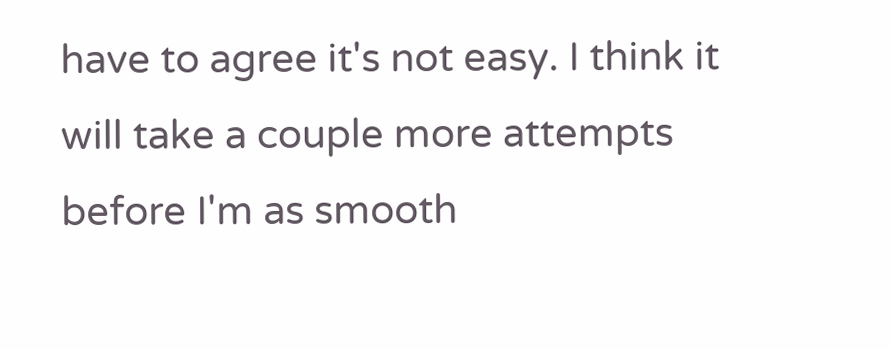have to agree it's not easy. I think it will take a couple more attempts before I'm as smooth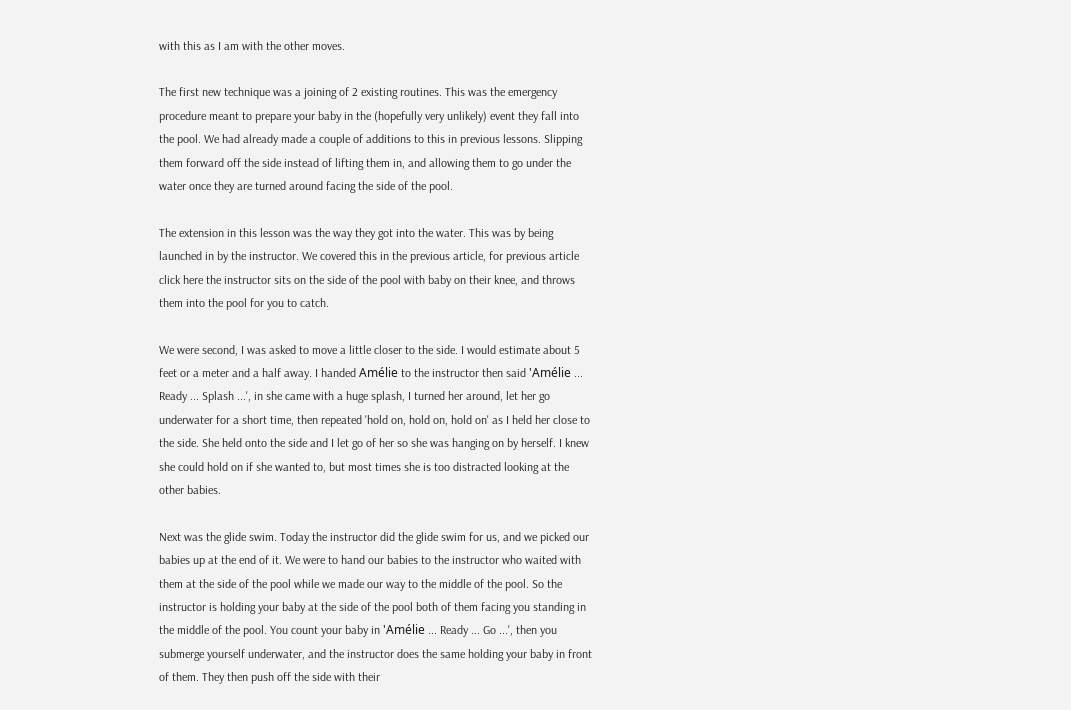with this as I am with the other moves.

The first new technique was a joining of 2 existing routines. This was the emergency procedure meant to prepare your baby in the (hopefully very unlikely) event they fall into the pool. We had already made a couple of additions to this in previous lessons. Slipping them forward off the side instead of lifting them in, and allowing them to go under the water once they are turned around facing the side of the pool.

The extension in this lesson was the way they got into the water. This was by being launched in by the instructor. We covered this in the previous article, for previous article click here the instructor sits on the side of the pool with baby on their knee, and throws them into the pool for you to catch.

We were second, I was asked to move a little closer to the side. I would estimate about 5 feet or a meter and a half away. I handed Amélie to the instructor then said 'Amélie ... Ready ... Splash ...', in she came with a huge splash, I turned her around, let her go underwater for a short time, then repeated 'hold on, hold on, hold on' as I held her close to the side. She held onto the side and I let go of her so she was hanging on by herself. I knew she could hold on if she wanted to, but most times she is too distracted looking at the other babies.

Next was the glide swim. Today the instructor did the glide swim for us, and we picked our babies up at the end of it. We were to hand our babies to the instructor who waited with them at the side of the pool while we made our way to the middle of the pool. So the instructor is holding your baby at the side of the pool both of them facing you standing in the middle of the pool. You count your baby in 'Amélie ... Ready ... Go ...', then you submerge yourself underwater, and the instructor does the same holding your baby in front of them. They then push off the side with their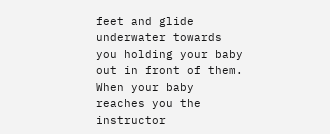feet and glide underwater towards you holding your baby out in front of them. When your baby reaches you the instructor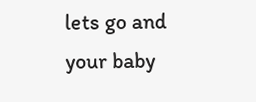lets go and your baby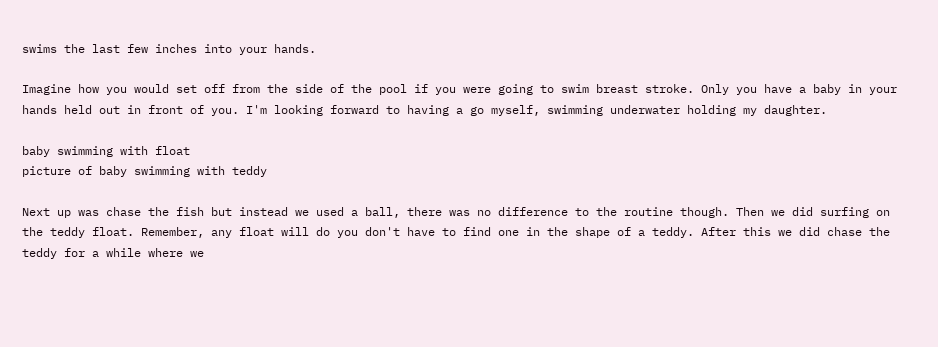swims the last few inches into your hands.

Imagine how you would set off from the side of the pool if you were going to swim breast stroke. Only you have a baby in your hands held out in front of you. I'm looking forward to having a go myself, swimming underwater holding my daughter.

baby swimming with float
picture of baby swimming with teddy

Next up was chase the fish but instead we used a ball, there was no difference to the routine though. Then we did surfing on the teddy float. Remember, any float will do you don't have to find one in the shape of a teddy. After this we did chase the teddy for a while where we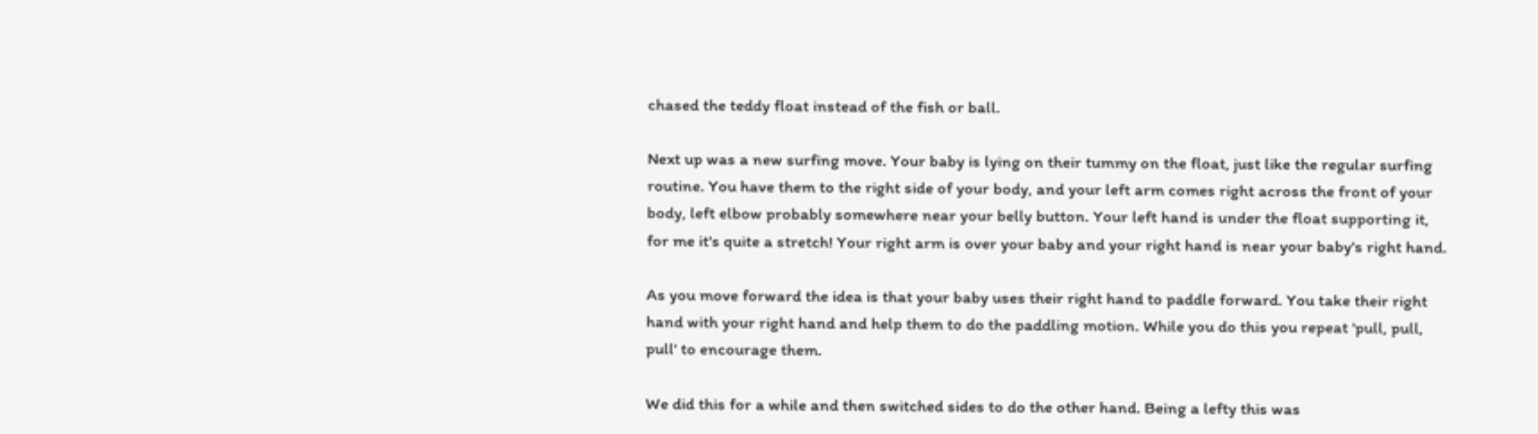chased the teddy float instead of the fish or ball.

Next up was a new surfing move. Your baby is lying on their tummy on the float, just like the regular surfing routine. You have them to the right side of your body, and your left arm comes right across the front of your body, left elbow probably somewhere near your belly button. Your left hand is under the float supporting it, for me it's quite a stretch! Your right arm is over your baby and your right hand is near your baby's right hand.

As you move forward the idea is that your baby uses their right hand to paddle forward. You take their right hand with your right hand and help them to do the paddling motion. While you do this you repeat 'pull, pull, pull' to encourage them.

We did this for a while and then switched sides to do the other hand. Being a lefty this was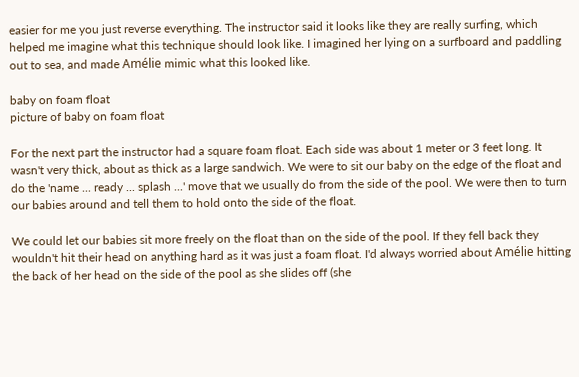easier for me you just reverse everything. The instructor said it looks like they are really surfing, which helped me imagine what this technique should look like. I imagined her lying on a surfboard and paddling out to sea, and made Amélie mimic what this looked like.

baby on foam float
picture of baby on foam float

For the next part the instructor had a square foam float. Each side was about 1 meter or 3 feet long. It wasn't very thick, about as thick as a large sandwich. We were to sit our baby on the edge of the float and do the 'name ... ready ... splash ...' move that we usually do from the side of the pool. We were then to turn our babies around and tell them to hold onto the side of the float.

We could let our babies sit more freely on the float than on the side of the pool. If they fell back they wouldn't hit their head on anything hard as it was just a foam float. I'd always worried about Amélie hitting the back of her head on the side of the pool as she slides off (she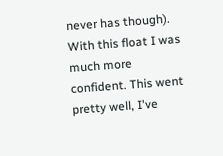never has though). With this float I was much more confident. This went pretty well, I've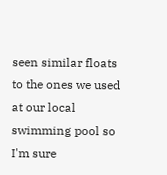seen similar floats to the ones we used at our local swimming pool so I'm sure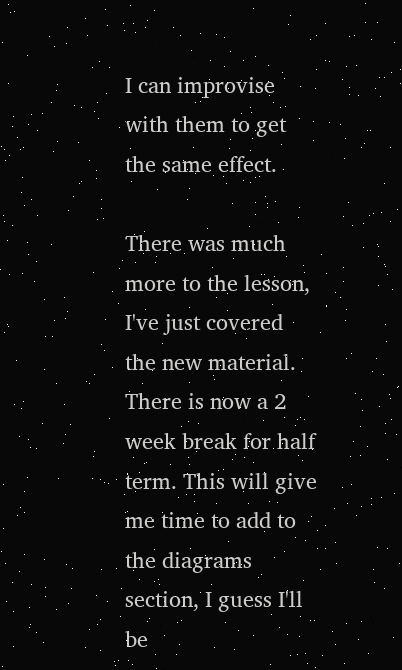I can improvise with them to get the same effect.

There was much more to the lesson, I've just covered the new material. There is now a 2 week break for half term. This will give me time to add to the diagrams section, I guess I'll be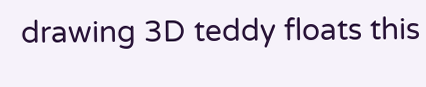drawing 3D teddy floats this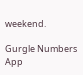weekend.

Gurgle Numbers App